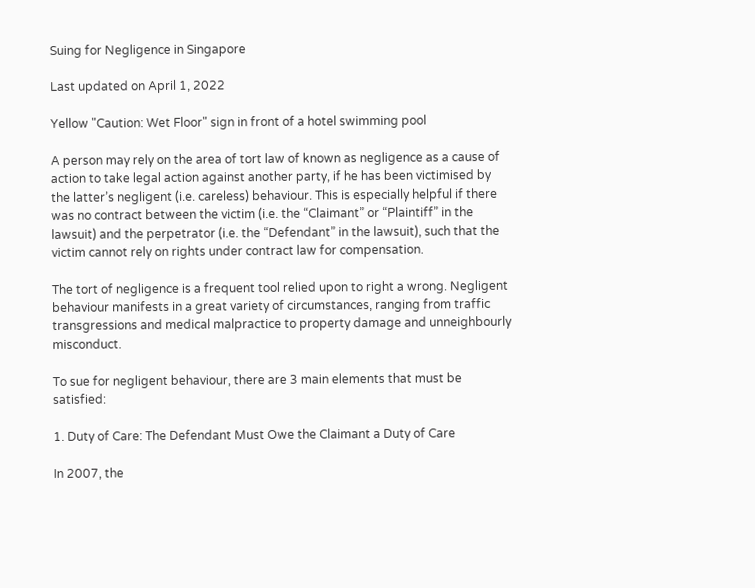Suing for Negligence in Singapore

Last updated on April 1, 2022

Yellow "Caution: Wet Floor" sign in front of a hotel swimming pool

A person may rely on the area of tort law of known as negligence as a cause of action to take legal action against another party, if he has been victimised by the latter’s negligent (i.e. careless) behaviour. This is especially helpful if there was no contract between the victim (i.e. the “Claimant” or “Plaintiff” in the lawsuit) and the perpetrator (i.e. the “Defendant” in the lawsuit), such that the victim cannot rely on rights under contract law for compensation.

The tort of negligence is a frequent tool relied upon to right a wrong. Negligent behaviour manifests in a great variety of circumstances, ranging from traffic transgressions and medical malpractice to property damage and unneighbourly misconduct.

To sue for negligent behaviour, there are 3 main elements that must be satisfied:

1. Duty of Care: The Defendant Must Owe the Claimant a Duty of Care

In 2007, the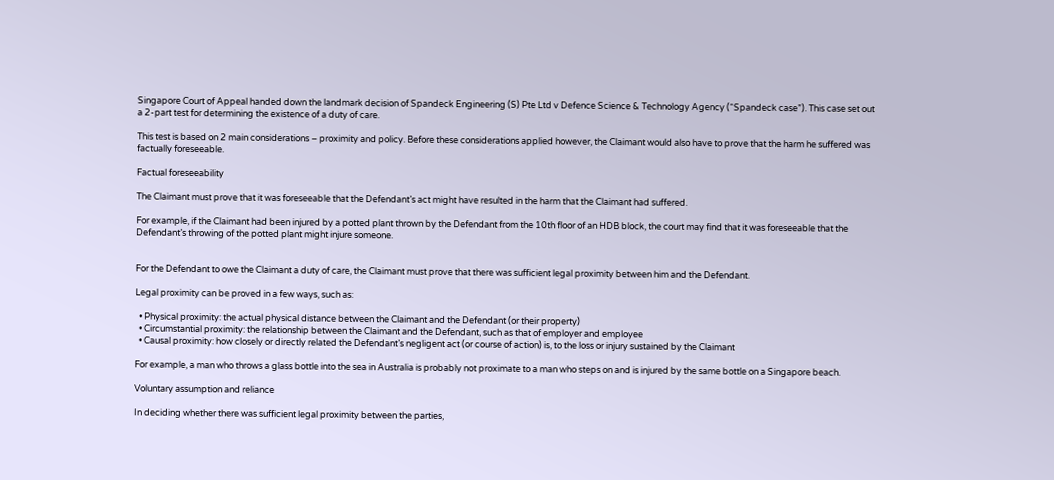Singapore Court of Appeal handed down the landmark decision of Spandeck Engineering (S) Pte Ltd v Defence Science & Technology Agency (“Spandeck case”). This case set out a 2-part test for determining the existence of a duty of care.

This test is based on 2 main considerations – proximity and policy. Before these considerations applied however, the Claimant would also have to prove that the harm he suffered was factually foreseeable.

Factual foreseeability

The Claimant must prove that it was foreseeable that the Defendant’s act might have resulted in the harm that the Claimant had suffered.

For example, if the Claimant had been injured by a potted plant thrown by the Defendant from the 10th floor of an HDB block, the court may find that it was foreseeable that the Defendant’s throwing of the potted plant might injure someone.


For the Defendant to owe the Claimant a duty of care, the Claimant must prove that there was sufficient legal proximity between him and the Defendant.

Legal proximity can be proved in a few ways, such as:

  • Physical proximity: the actual physical distance between the Claimant and the Defendant (or their property)
  • Circumstantial proximity: the relationship between the Claimant and the Defendant, such as that of employer and employee
  • Causal proximity: how closely or directly related the Defendant’s negligent act (or course of action) is, to the loss or injury sustained by the Claimant

For example, a man who throws a glass bottle into the sea in Australia is probably not proximate to a man who steps on and is injured by the same bottle on a Singapore beach.

Voluntary assumption and reliance

In deciding whether there was sufficient legal proximity between the parties,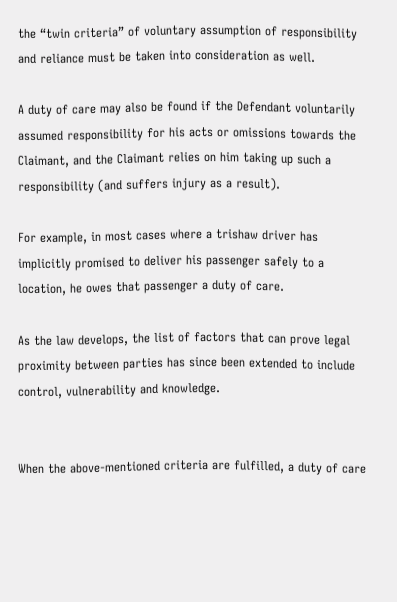the “twin criteria” of voluntary assumption of responsibility and reliance must be taken into consideration as well.

A duty of care may also be found if the Defendant voluntarily assumed responsibility for his acts or omissions towards the Claimant, and the Claimant relies on him taking up such a responsibility (and suffers injury as a result).

For example, in most cases where a trishaw driver has implicitly promised to deliver his passenger safely to a location, he owes that passenger a duty of care.

As the law develops, the list of factors that can prove legal proximity between parties has since been extended to include control, vulnerability and knowledge.


When the above-mentioned criteria are fulfilled, a duty of care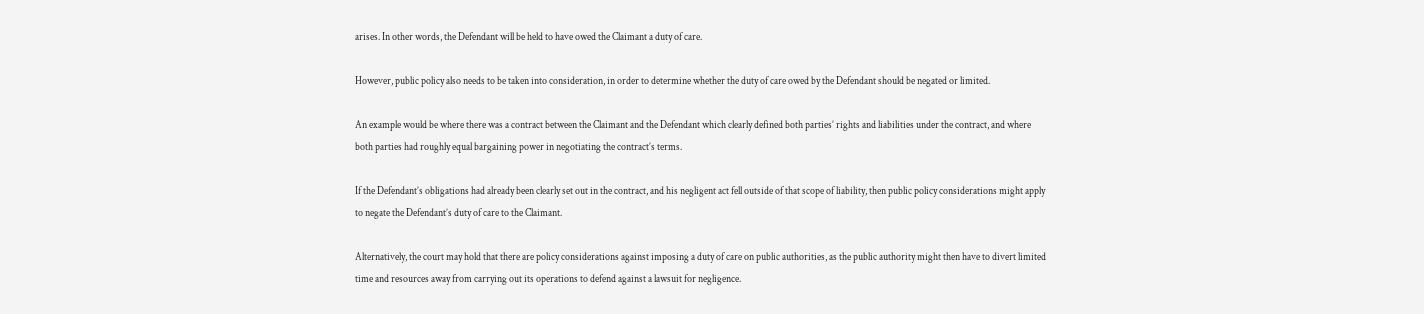arises. In other words, the Defendant will be held to have owed the Claimant a duty of care.

However, public policy also needs to be taken into consideration, in order to determine whether the duty of care owed by the Defendant should be negated or limited.

An example would be where there was a contract between the Claimant and the Defendant which clearly defined both parties’ rights and liabilities under the contract, and where both parties had roughly equal bargaining power in negotiating the contract’s terms.

If the Defendant’s obligations had already been clearly set out in the contract, and his negligent act fell outside of that scope of liability, then public policy considerations might apply to negate the Defendant’s duty of care to the Claimant.

Alternatively, the court may hold that there are policy considerations against imposing a duty of care on public authorities, as the public authority might then have to divert limited time and resources away from carrying out its operations to defend against a lawsuit for negligence.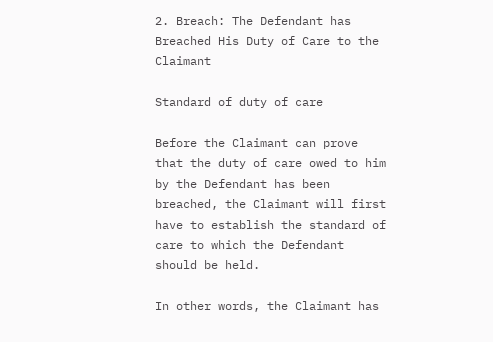2. Breach: The Defendant has Breached His Duty of Care to the Claimant

Standard of duty of care

Before the Claimant can prove that the duty of care owed to him by the Defendant has been breached, the Claimant will first have to establish the standard of care to which the Defendant should be held.

In other words, the Claimant has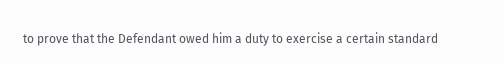to prove that the Defendant owed him a duty to exercise a certain standard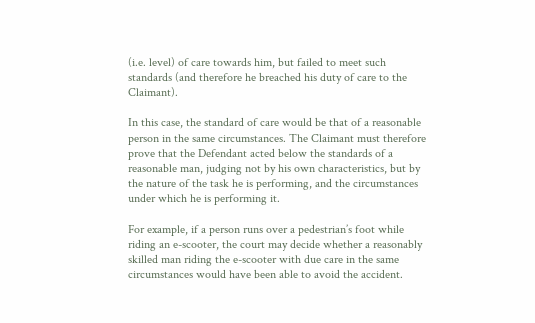(i.e. level) of care towards him, but failed to meet such standards (and therefore he breached his duty of care to the Claimant).

In this case, the standard of care would be that of a reasonable person in the same circumstances. The Claimant must therefore prove that the Defendant acted below the standards of a reasonable man, judging not by his own characteristics, but by the nature of the task he is performing, and the circumstances under which he is performing it.

For example, if a person runs over a pedestrian’s foot while riding an e-scooter, the court may decide whether a reasonably skilled man riding the e-scooter with due care in the same circumstances would have been able to avoid the accident.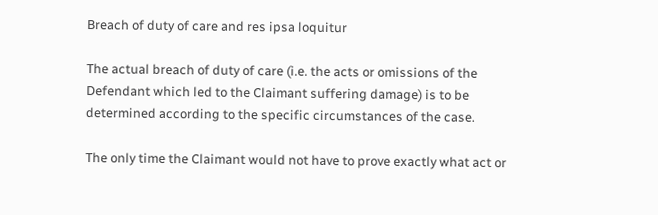Breach of duty of care and res ipsa loquitur

The actual breach of duty of care (i.e. the acts or omissions of the Defendant which led to the Claimant suffering damage) is to be determined according to the specific circumstances of the case.

The only time the Claimant would not have to prove exactly what act or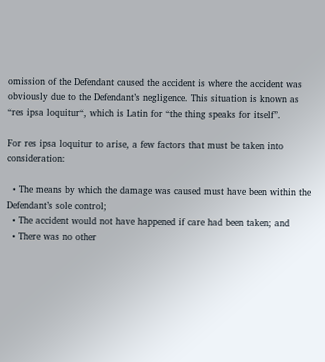omission of the Defendant caused the accident is where the accident was obviously due to the Defendant’s negligence. This situation is known as “res ipsa loquitur“, which is Latin for “the thing speaks for itself”.

For res ipsa loquitur to arise, a few factors that must be taken into consideration:

  • The means by which the damage was caused must have been within the Defendant’s sole control;
  • The accident would not have happened if care had been taken; and
  • There was no other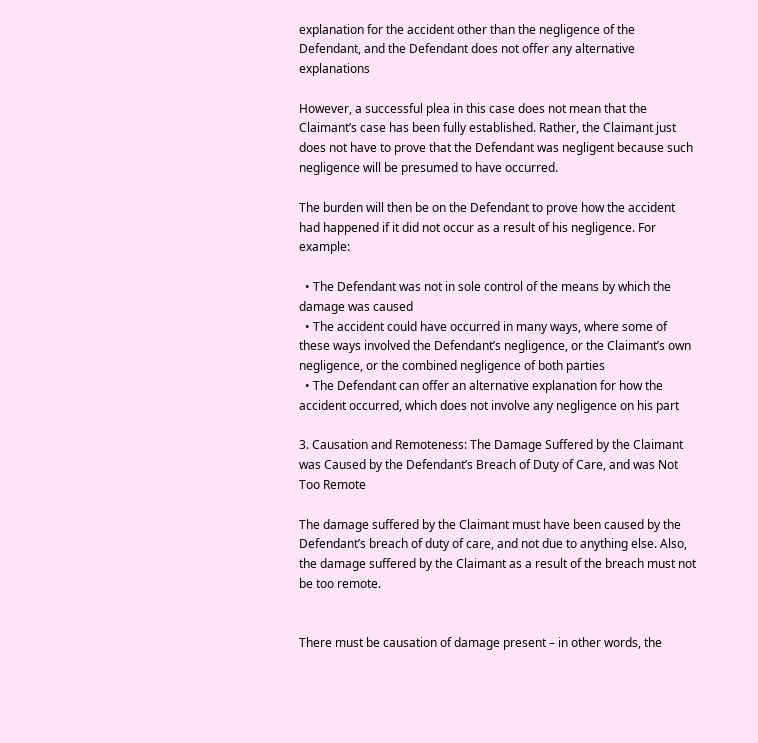explanation for the accident other than the negligence of the Defendant, and the Defendant does not offer any alternative explanations

However, a successful plea in this case does not mean that the Claimant’s case has been fully established. Rather, the Claimant just does not have to prove that the Defendant was negligent because such negligence will be presumed to have occurred.

The burden will then be on the Defendant to prove how the accident had happened if it did not occur as a result of his negligence. For example:

  • The Defendant was not in sole control of the means by which the damage was caused
  • The accident could have occurred in many ways, where some of these ways involved the Defendant’s negligence, or the Claimant’s own negligence, or the combined negligence of both parties
  • The Defendant can offer an alternative explanation for how the accident occurred, which does not involve any negligence on his part

3. Causation and Remoteness: The Damage Suffered by the Claimant was Caused by the Defendant’s Breach of Duty of Care, and was Not Too Remote

The damage suffered by the Claimant must have been caused by the Defendant’s breach of duty of care, and not due to anything else. Also, the damage suffered by the Claimant as a result of the breach must not be too remote.


There must be causation of damage present – in other words, the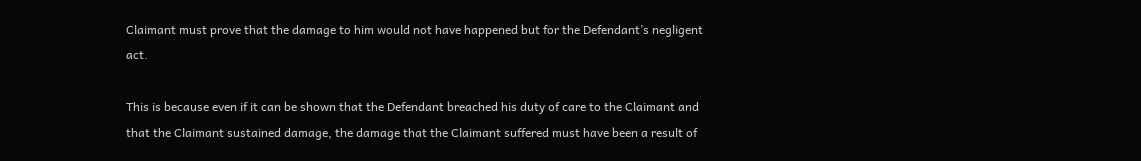Claimant must prove that the damage to him would not have happened but for the Defendant’s negligent act.

This is because even if it can be shown that the Defendant breached his duty of care to the Claimant and that the Claimant sustained damage, the damage that the Claimant suffered must have been a result of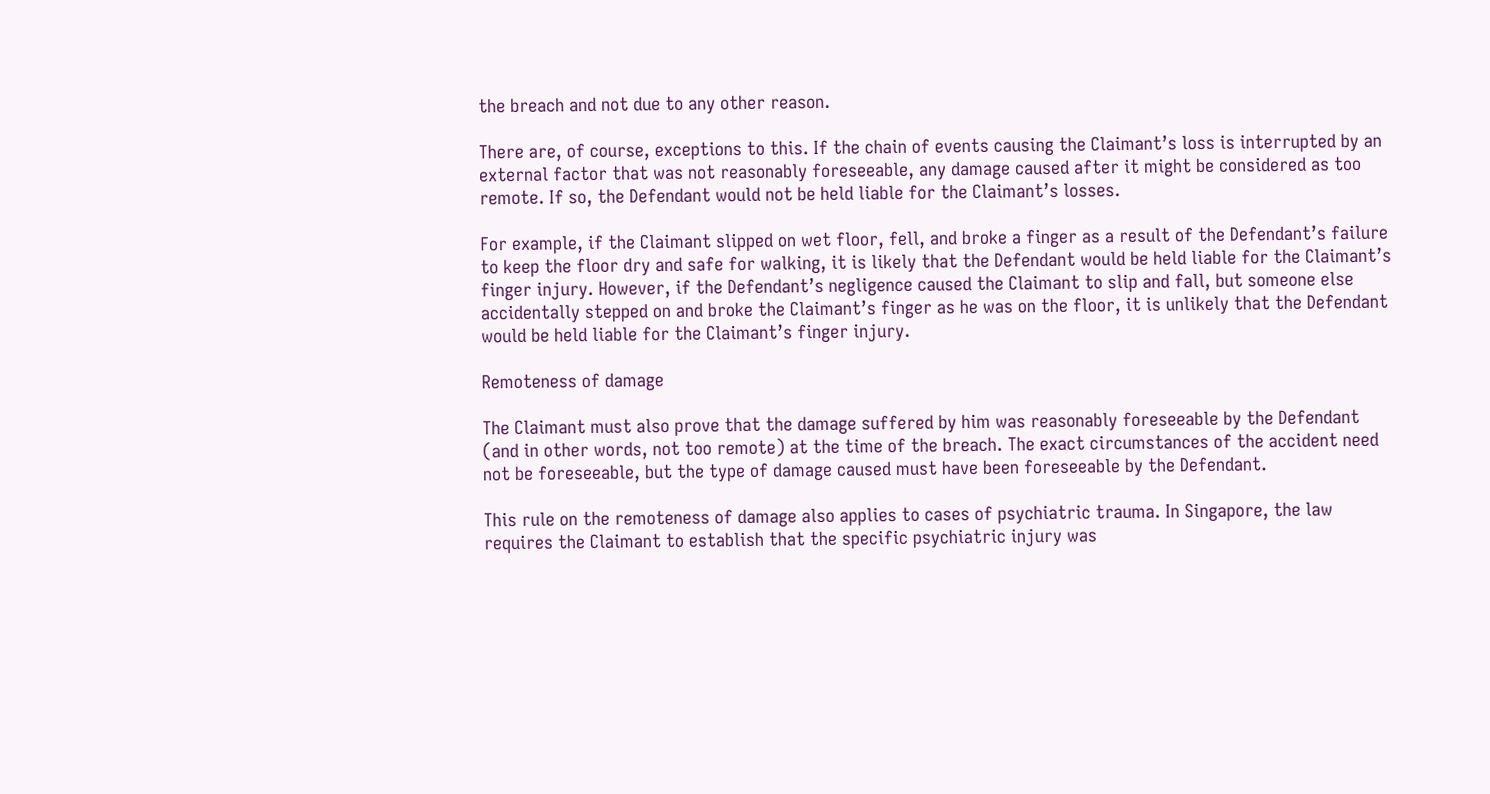the breach and not due to any other reason.

There are, of course, exceptions to this. If the chain of events causing the Claimant’s loss is interrupted by an external factor that was not reasonably foreseeable, any damage caused after it might be considered as too remote. If so, the Defendant would not be held liable for the Claimant’s losses.

For example, if the Claimant slipped on wet floor, fell, and broke a finger as a result of the Defendant’s failure to keep the floor dry and safe for walking, it is likely that the Defendant would be held liable for the Claimant’s finger injury. However, if the Defendant’s negligence caused the Claimant to slip and fall, but someone else accidentally stepped on and broke the Claimant’s finger as he was on the floor, it is unlikely that the Defendant would be held liable for the Claimant’s finger injury.

Remoteness of damage

The Claimant must also prove that the damage suffered by him was reasonably foreseeable by the Defendant (and in other words, not too remote) at the time of the breach. The exact circumstances of the accident need not be foreseeable, but the type of damage caused must have been foreseeable by the Defendant.

This rule on the remoteness of damage also applies to cases of psychiatric trauma. In Singapore, the law requires the Claimant to establish that the specific psychiatric injury was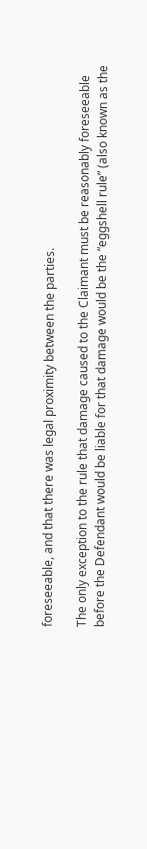foreseeable, and that there was legal proximity between the parties.

The only exception to the rule that damage caused to the Claimant must be reasonably foreseeable before the Defendant would be liable for that damage would be the “eggshell rule” (also known as the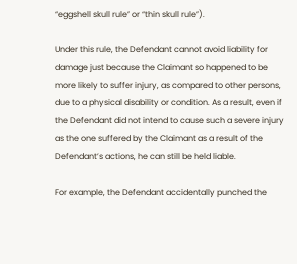“eggshell skull rule” or “thin skull rule”).

Under this rule, the Defendant cannot avoid liability for damage just because the Claimant so happened to be more likely to suffer injury, as compared to other persons, due to a physical disability or condition. As a result, even if the Defendant did not intend to cause such a severe injury as the one suffered by the Claimant as a result of the Defendant’s actions, he can still be held liable.

For example, the Defendant accidentally punched the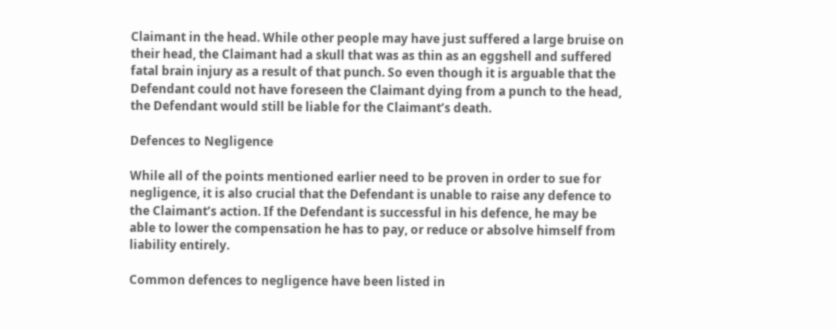Claimant in the head. While other people may have just suffered a large bruise on their head, the Claimant had a skull that was as thin as an eggshell and suffered fatal brain injury as a result of that punch. So even though it is arguable that the Defendant could not have foreseen the Claimant dying from a punch to the head, the Defendant would still be liable for the Claimant’s death.

Defences to Negligence

While all of the points mentioned earlier need to be proven in order to sue for negligence, it is also crucial that the Defendant is unable to raise any defence to the Claimant’s action. If the Defendant is successful in his defence, he may be able to lower the compensation he has to pay, or reduce or absolve himself from liability entirely.

Common defences to negligence have been listed in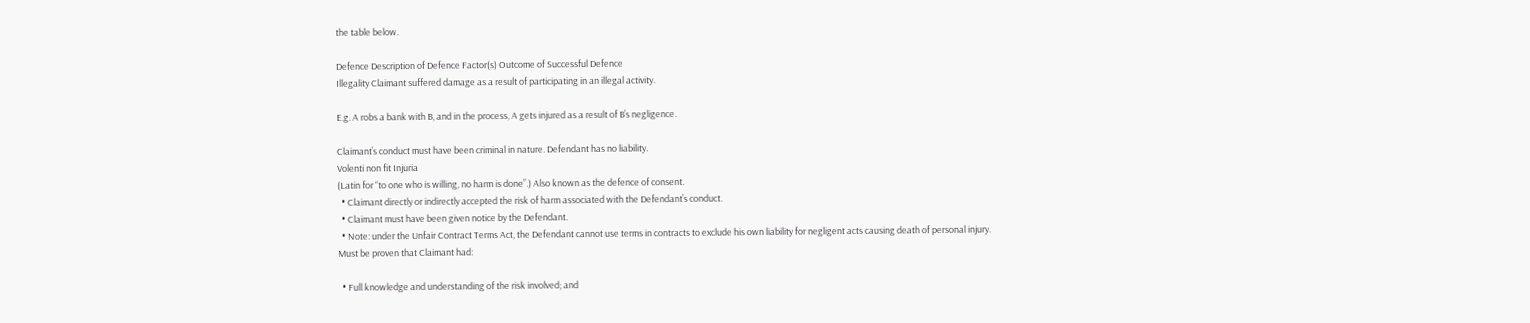the table below.

Defence Description of Defence Factor(s) Outcome of Successful Defence
Illegality Claimant suffered damage as a result of participating in an illegal activity.

E.g. A robs a bank with B, and in the process, A gets injured as a result of B’s negligence.

Claimant’s conduct must have been criminal in nature. Defendant has no liability.
Volenti non fit Injuria
(Latin for “to one who is willing, no harm is done”.) Also known as the defence of consent.
  • Claimant directly or indirectly accepted the risk of harm associated with the Defendant’s conduct.
  • Claimant must have been given notice by the Defendant.
  • Note: under the Unfair Contract Terms Act, the Defendant cannot use terms in contracts to exclude his own liability for negligent acts causing death of personal injury.
Must be proven that Claimant had:

  • Full knowledge and understanding of the risk involved; and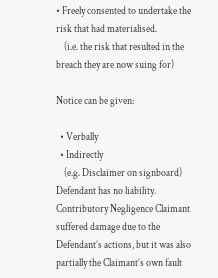• Freely consented to undertake the risk that had materialised.
    (i.e. the risk that resulted in the breach they are now suing for)

Notice can be given:

  • Verbally
  • Indirectly
    (e.g. Disclaimer on signboard)
Defendant has no liability.
Contributory Negligence Claimant suffered damage due to the Defendant’s actions, but it was also partially the Claimant’s own fault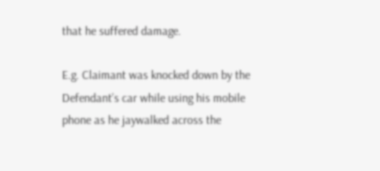that he suffered damage.

E.g. Claimant was knocked down by the Defendant’s car while using his mobile phone as he jaywalked across the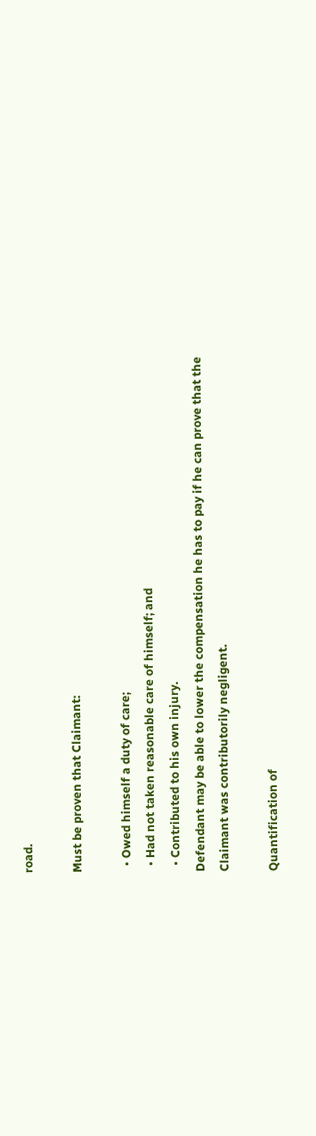road.

Must be proven that Claimant:

  • Owed himself a duty of care;
  • Had not taken reasonable care of himself; and
  • Contributed to his own injury.
Defendant may be able to lower the compensation he has to pay if he can prove that the Claimant was contributorily negligent.

Quantification of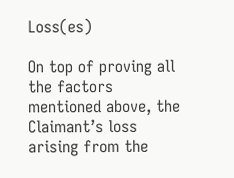Loss(es)

On top of proving all the factors mentioned above, the Claimant’s loss arising from the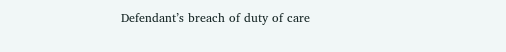Defendant’s breach of duty of care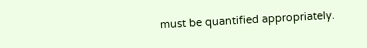must be quantified appropriately.